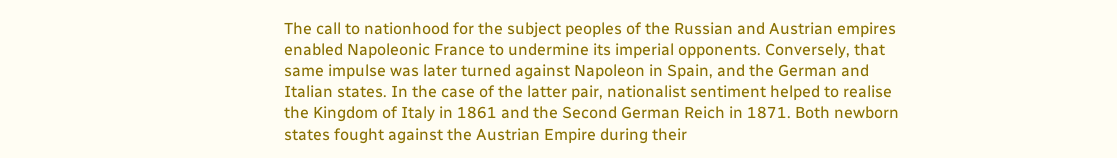The call to nationhood for the subject peoples of the Russian and Austrian empires enabled Napoleonic France to undermine its imperial opponents. Conversely, that same impulse was later turned against Napoleon in Spain, and the German and Italian states. In the case of the latter pair, nationalist sentiment helped to realise the Kingdom of Italy in 1861 and the Second German Reich in 1871. Both newborn states fought against the Austrian Empire during their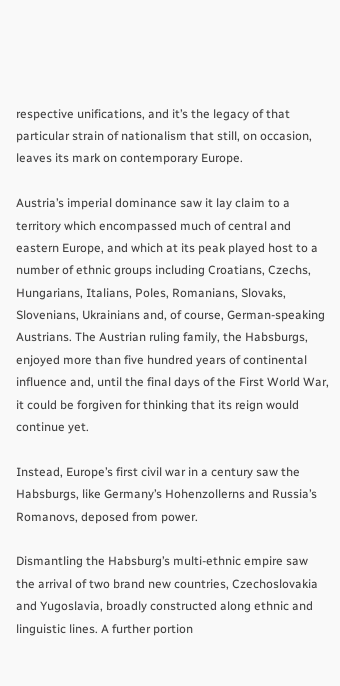respective unifications, and it’s the legacy of that particular strain of nationalism that still, on occasion, leaves its mark on contemporary Europe.

Austria’s imperial dominance saw it lay claim to a territory which encompassed much of central and eastern Europe, and which at its peak played host to a number of ethnic groups including Croatians, Czechs, Hungarians, Italians, Poles, Romanians, Slovaks, Slovenians, Ukrainians and, of course, German-speaking Austrians. The Austrian ruling family, the Habsburgs, enjoyed more than five hundred years of continental influence and, until the final days of the First World War, it could be forgiven for thinking that its reign would continue yet.

Instead, Europe’s first civil war in a century saw the Habsburgs, like Germany’s Hohenzollerns and Russia’s Romanovs, deposed from power.

Dismantling the Habsburg’s multi-ethnic empire saw the arrival of two brand new countries, Czechoslovakia and Yugoslavia, broadly constructed along ethnic and linguistic lines. A further portion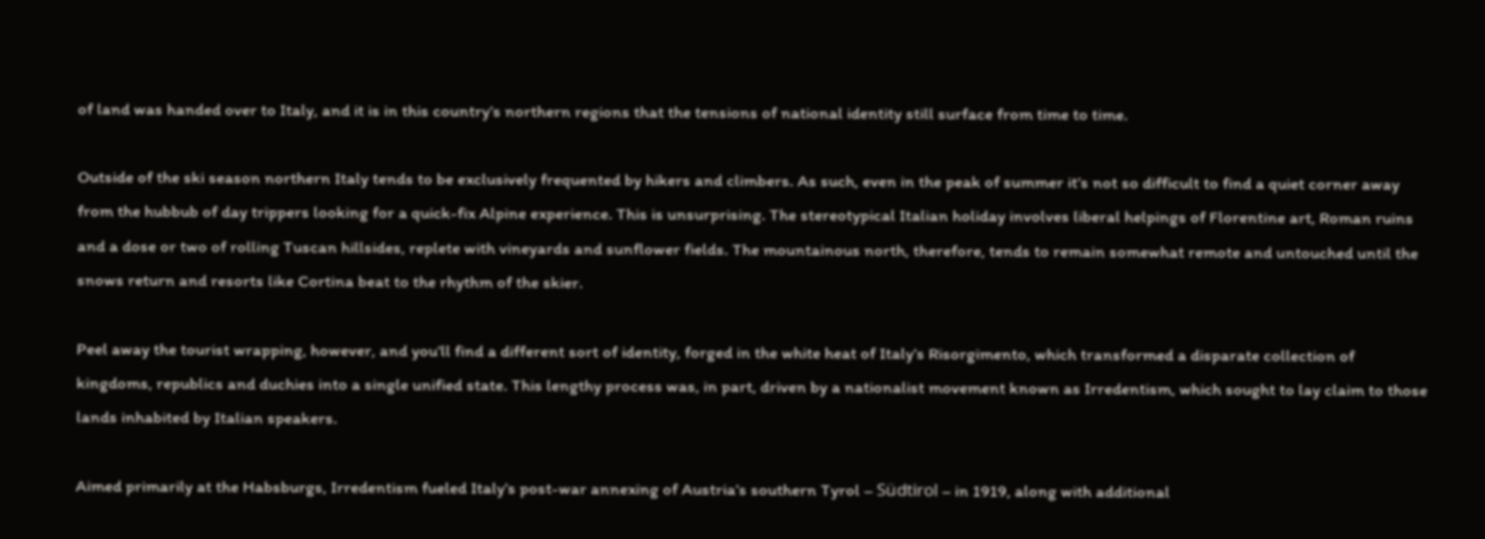of land was handed over to Italy, and it is in this country’s northern regions that the tensions of national identity still surface from time to time.

Outside of the ski season northern Italy tends to be exclusively frequented by hikers and climbers. As such, even in the peak of summer it’s not so difficult to find a quiet corner away from the hubbub of day trippers looking for a quick-fix Alpine experience. This is unsurprising. The stereotypical Italian holiday involves liberal helpings of Florentine art, Roman ruins and a dose or two of rolling Tuscan hillsides, replete with vineyards and sunflower fields. The mountainous north, therefore, tends to remain somewhat remote and untouched until the snows return and resorts like Cortina beat to the rhythm of the skier.

Peel away the tourist wrapping, however, and you’ll find a different sort of identity, forged in the white heat of Italy’s Risorgimento, which transformed a disparate collection of kingdoms, republics and duchies into a single unified state. This lengthy process was, in part, driven by a nationalist movement known as Irredentism, which sought to lay claim to those lands inhabited by Italian speakers.

Aimed primarily at the Habsburgs, Irredentism fueled Italy’s post-war annexing of Austria’s southern Tyrol – Südtirol – in 1919, along with additional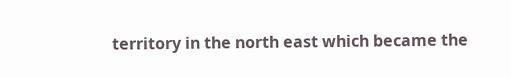territory in the north east which became the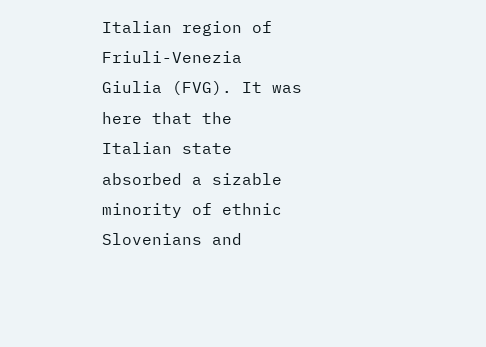Italian region of Friuli-Venezia Giulia (FVG). It was here that the Italian state absorbed a sizable minority of ethnic Slovenians and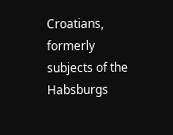Croatians, formerly subjects of the Habsburgs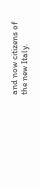and now citizens of the new Italy.